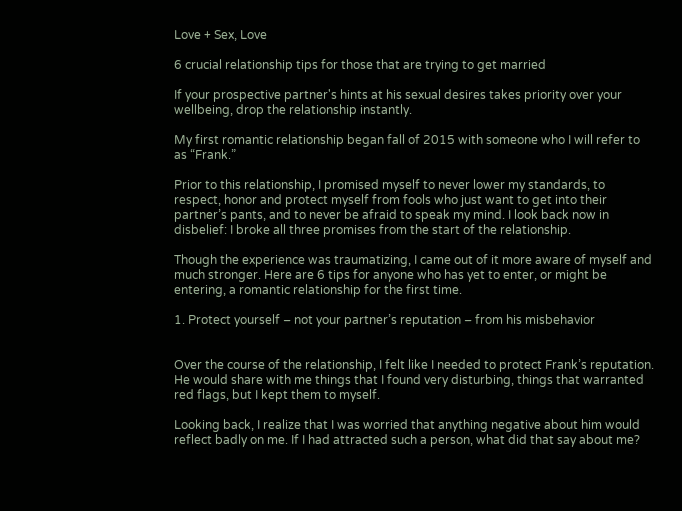Love + Sex, Love

6 crucial relationship tips for those that are trying to get married

If your prospective partner's hints at his sexual desires takes priority over your wellbeing, drop the relationship instantly.

My first romantic relationship began fall of 2015 with someone who I will refer to as “Frank.”

Prior to this relationship, I promised myself to never lower my standards, to respect, honor and protect myself from fools who just want to get into their partner’s pants, and to never be afraid to speak my mind. I look back now in disbelief: I broke all three promises from the start of the relationship.

Though the experience was traumatizing, I came out of it more aware of myself and much stronger. Here are 6 tips for anyone who has yet to enter, or might be entering, a romantic relationship for the first time.

1. Protect yourself – not your partner’s reputation – from his misbehavior


Over the course of the relationship, I felt like I needed to protect Frank’s reputation. He would share with me things that I found very disturbing, things that warranted red flags, but I kept them to myself.

Looking back, I realize that I was worried that anything negative about him would reflect badly on me. If I had attracted such a person, what did that say about me?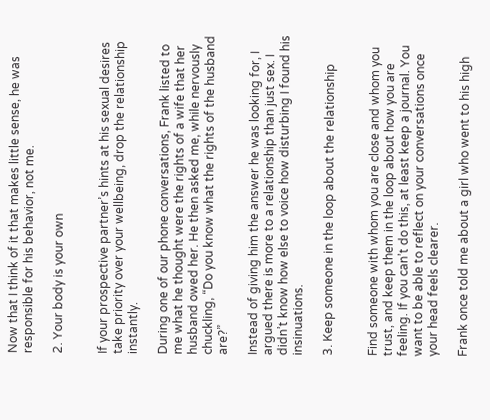Now that I think of it that makes little sense, he was responsible for his behavior, not me.

2. Your body is your own


If your prospective partner’s hints at his sexual desires take priority over your wellbeing, drop the relationship instantly.

During one of our phone conversations, Frank listed to me what he thought were the rights of a wife that her husband owed her. He then asked me, while nervously chuckling, “Do you know what the rights of the husband are?”

Instead of giving him the answer he was looking for, I argued there is more to a relationship than just sex. I didn’t know how else to voice how disturbing I found his insinuations.

3. Keep someone in the loop about the relationship


Find someone with whom you are close and whom you trust, and keep them in the loop about how you are feeling. If you can’t do this, at least keep a journal. You want to be able to reflect on your conversations once your head feels clearer.

Frank once told me about a girl who went to his high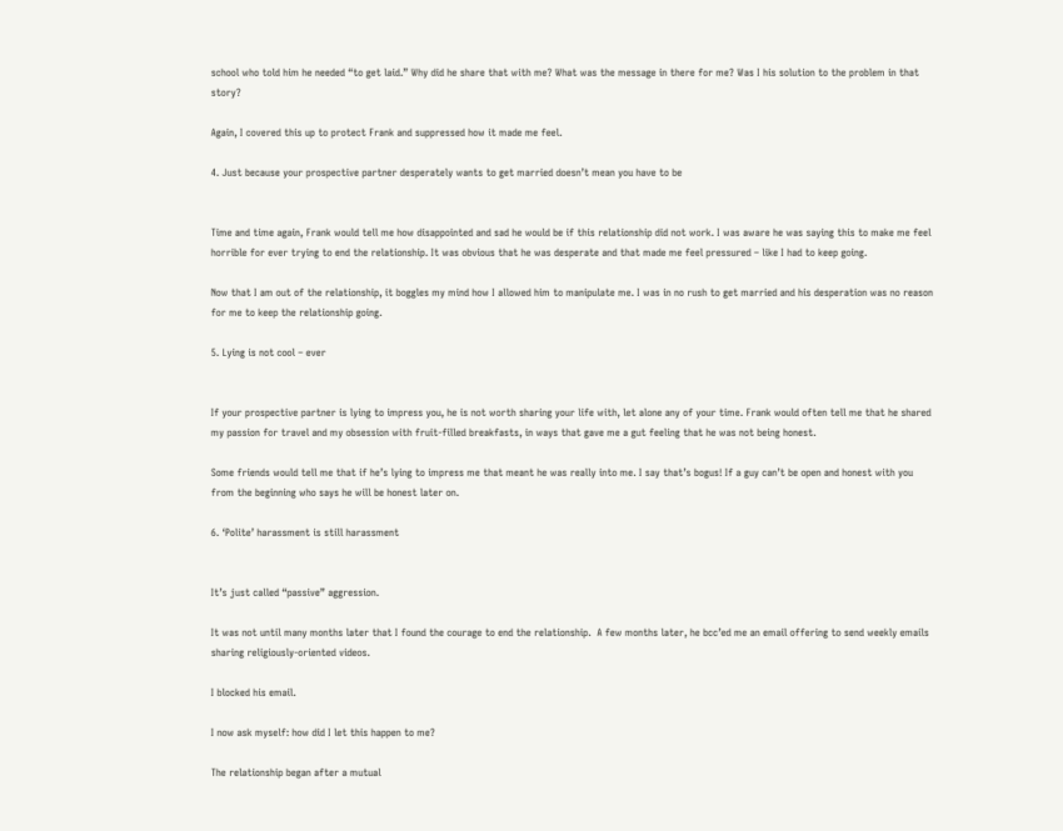school who told him he needed “to get laid.” Why did he share that with me? What was the message in there for me? Was I his solution to the problem in that story?

Again, I covered this up to protect Frank and suppressed how it made me feel.

4. Just because your prospective partner desperately wants to get married doesn’t mean you have to be


Time and time again, Frank would tell me how disappointed and sad he would be if this relationship did not work. I was aware he was saying this to make me feel horrible for ever trying to end the relationship. It was obvious that he was desperate and that made me feel pressured – like I had to keep going.

Now that I am out of the relationship, it boggles my mind how I allowed him to manipulate me. I was in no rush to get married and his desperation was no reason for me to keep the relationship going.

5. Lying is not cool – ever


If your prospective partner is lying to impress you, he is not worth sharing your life with, let alone any of your time. Frank would often tell me that he shared my passion for travel and my obsession with fruit-filled breakfasts, in ways that gave me a gut feeling that he was not being honest.

Some friends would tell me that if he’s lying to impress me that meant he was really into me. I say that’s bogus! If a guy can’t be open and honest with you from the beginning who says he will be honest later on.

6. ‘Polite’ harassment is still harassment


It’s just called “passive” aggression.

It was not until many months later that I found the courage to end the relationship.  A few months later, he bcc’ed me an email offering to send weekly emails sharing religiously-oriented videos.

I blocked his email.

I now ask myself: how did I let this happen to me?

The relationship began after a mutual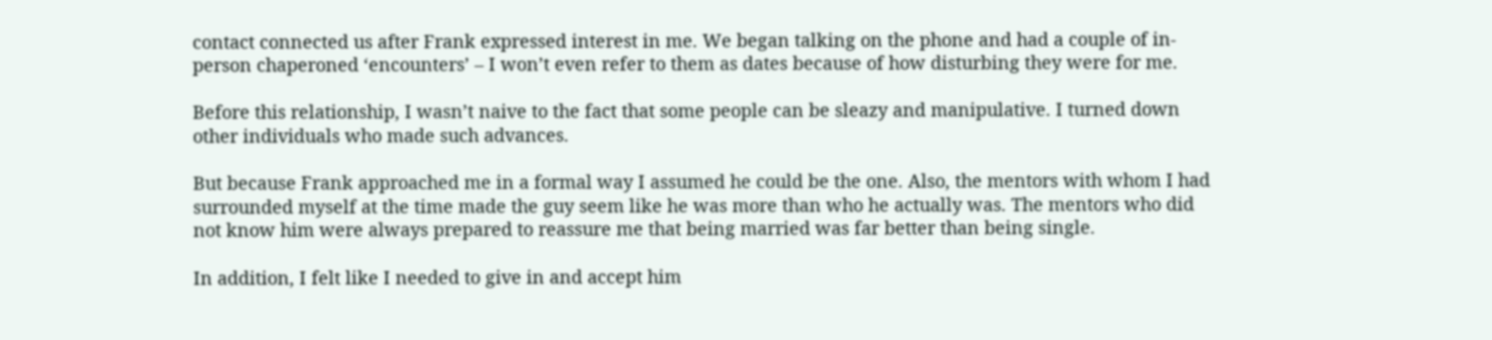contact connected us after Frank expressed interest in me. We began talking on the phone and had a couple of in-person chaperoned ‘encounters’ – I won’t even refer to them as dates because of how disturbing they were for me.

Before this relationship, I wasn’t naive to the fact that some people can be sleazy and manipulative. I turned down other individuals who made such advances.

But because Frank approached me in a formal way I assumed he could be the one. Also, the mentors with whom I had surrounded myself at the time made the guy seem like he was more than who he actually was. The mentors who did not know him were always prepared to reassure me that being married was far better than being single.

In addition, I felt like I needed to give in and accept him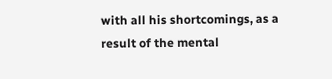with all his shortcomings, as a result of the mental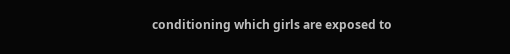conditioning which girls are exposed to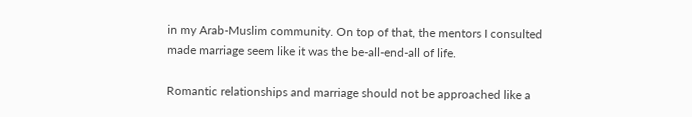in my Arab-Muslim community. On top of that, the mentors I consulted made marriage seem like it was the be-all-end-all of life.

Romantic relationships and marriage should not be approached like a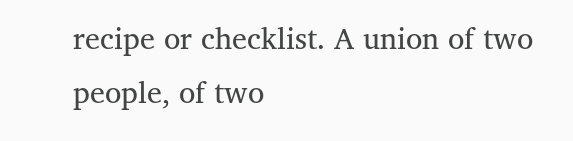recipe or checklist. A union of two people, of two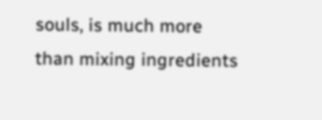souls, is much more than mixing ingredients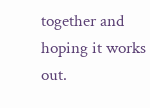together and hoping it works out.